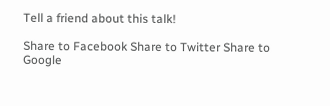Tell a friend about this talk!

Share to Facebook Share to Twitter Share to Google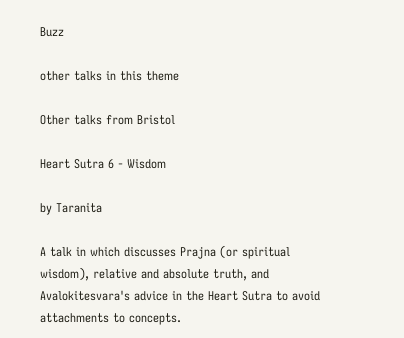Buzz

other talks in this theme

Other talks from Bristol

Heart Sutra 6 - Wisdom

by Taranita

A talk in which discusses Prajna (or spiritual wisdom), relative and absolute truth, and Avalokitesvara's advice in the Heart Sutra to avoid attachments to concepts.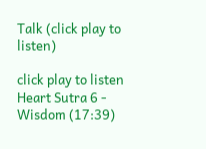Talk (click play to listen)

click play to listen
Heart Sutra 6 - Wisdom (17:39)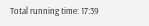Total running time: 17:39